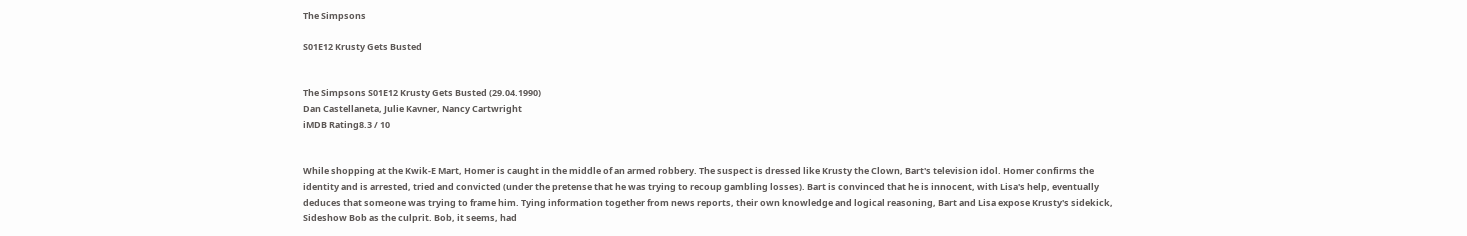The Simpsons

S01E12 Krusty Gets Busted


The Simpsons S01E12 Krusty Gets Busted (29.04.1990)
Dan Castellaneta, Julie Kavner, Nancy Cartwright
iMDB Rating8.3 / 10


While shopping at the Kwik-E Mart, Homer is caught in the middle of an armed robbery. The suspect is dressed like Krusty the Clown, Bart's television idol. Homer confirms the identity and is arrested, tried and convicted (under the pretense that he was trying to recoup gambling losses). Bart is convinced that he is innocent, with Lisa's help, eventually deduces that someone was trying to frame him. Tying information together from news reports, their own knowledge and logical reasoning, Bart and Lisa expose Krusty's sidekick, Sideshow Bob as the culprit. Bob, it seems, had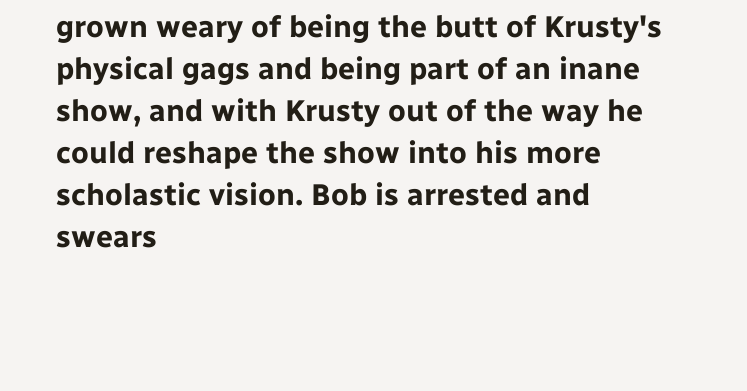grown weary of being the butt of Krusty's physical gags and being part of an inane show, and with Krusty out of the way he could reshape the show into his more scholastic vision. Bob is arrested and swears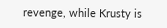revenge, while Krusty is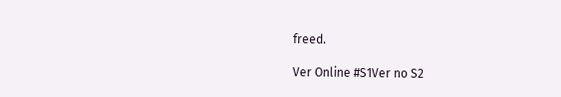freed.

Ver Online #S1Ver no S2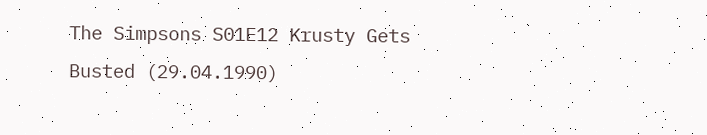The Simpsons S01E12 Krusty Gets Busted (29.04.1990)